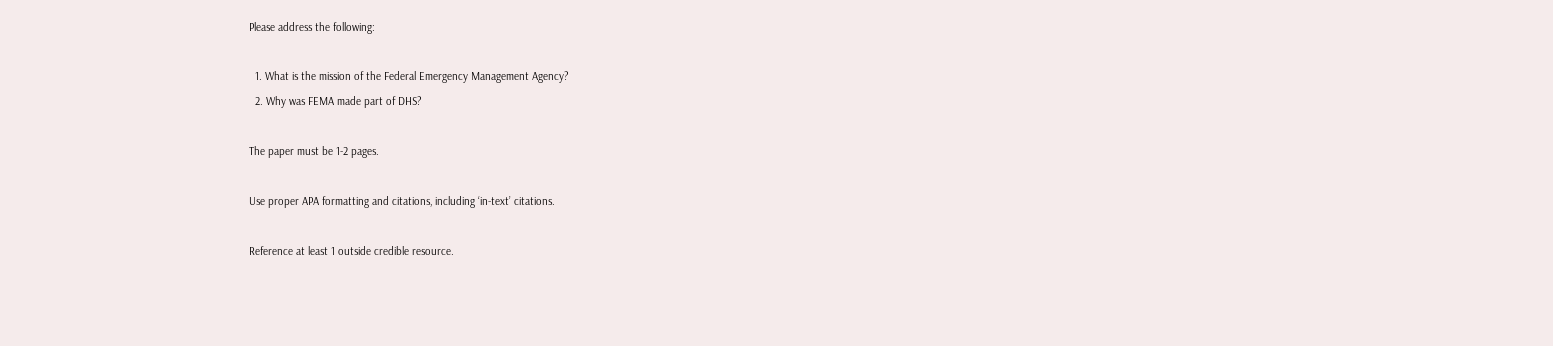Please address the following:

  1. What is the mission of the Federal Emergency Management Agency?
  2. Why was FEMA made part of DHS?

The paper must be 1-2 pages.

Use proper APA formatting and citations, including ‘in-text’ citations.

Reference at least 1 outside credible resource.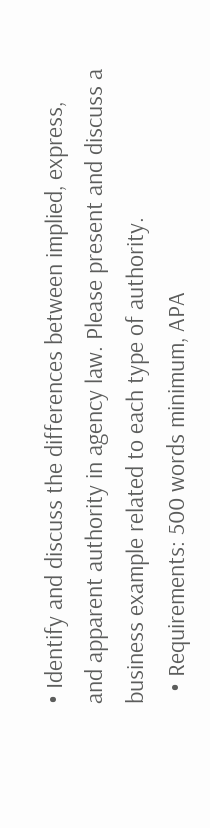• Identify and discuss the differences between implied, express, and apparent authority in agency law. Please present and discuss a business example related to each type of authority.
  • Requirements: 500 words minimum, APA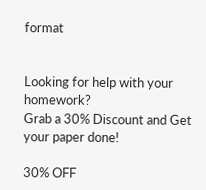format


Looking for help with your homework?
Grab a 30% Discount and Get your paper done!

30% OFF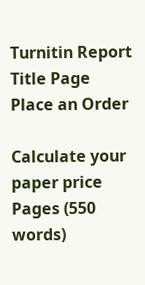Turnitin Report
Title Page
Place an Order

Calculate your paper price
Pages (550 words)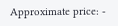Approximate price: -